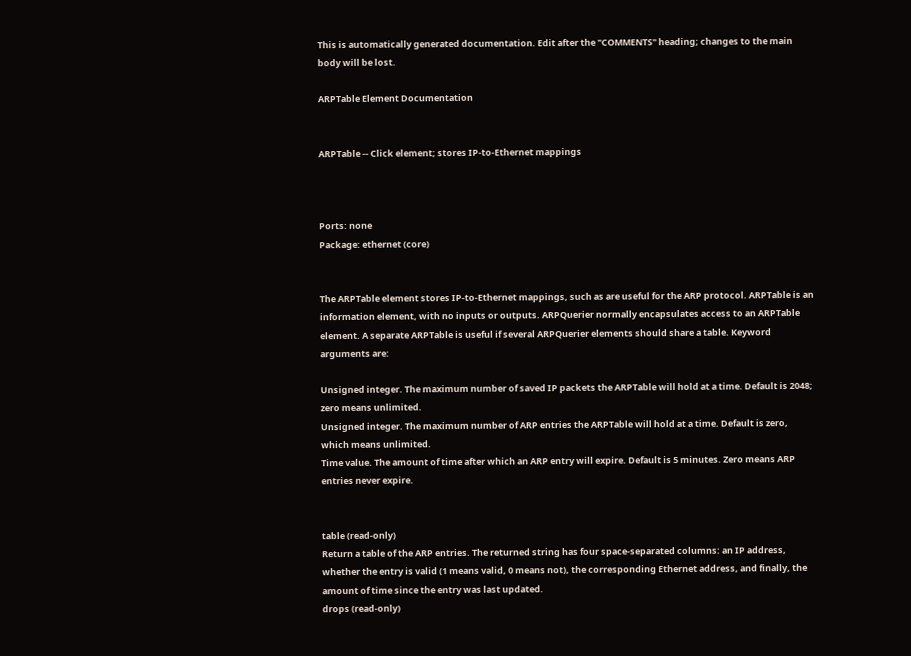This is automatically generated documentation. Edit after the "COMMENTS" heading; changes to the main body will be lost.

ARPTable Element Documentation


ARPTable -- Click element; stores IP-to-Ethernet mappings



Ports: none
Package: ethernet (core)


The ARPTable element stores IP-to-Ethernet mappings, such as are useful for the ARP protocol. ARPTable is an information element, with no inputs or outputs. ARPQuerier normally encapsulates access to an ARPTable element. A separate ARPTable is useful if several ARPQuerier elements should share a table. Keyword arguments are:

Unsigned integer. The maximum number of saved IP packets the ARPTable will hold at a time. Default is 2048; zero means unlimited.
Unsigned integer. The maximum number of ARP entries the ARPTable will hold at a time. Default is zero, which means unlimited.
Time value. The amount of time after which an ARP entry will expire. Default is 5 minutes. Zero means ARP entries never expire.


table (read-only)
Return a table of the ARP entries. The returned string has four space-separated columns: an IP address, whether the entry is valid (1 means valid, 0 means not), the corresponding Ethernet address, and finally, the amount of time since the entry was last updated.
drops (read-only)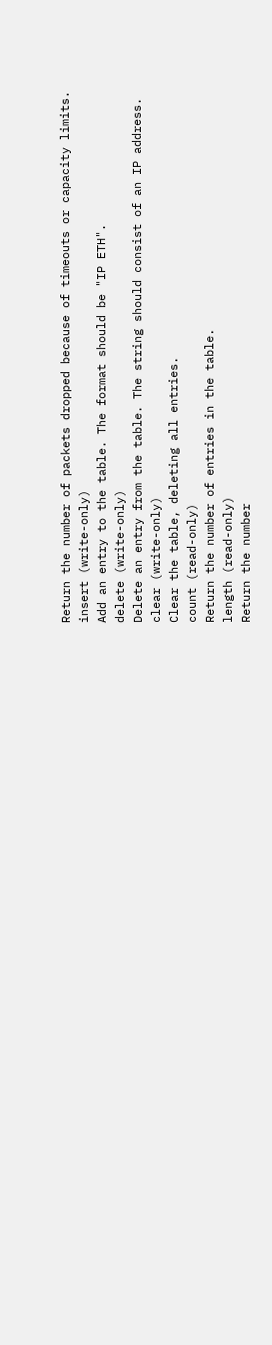Return the number of packets dropped because of timeouts or capacity limits.
insert (write-only)
Add an entry to the table. The format should be "IP ETH".
delete (write-only)
Delete an entry from the table. The string should consist of an IP address.
clear (write-only)
Clear the table, deleting all entries.
count (read-only)
Return the number of entries in the table.
length (read-only)
Return the number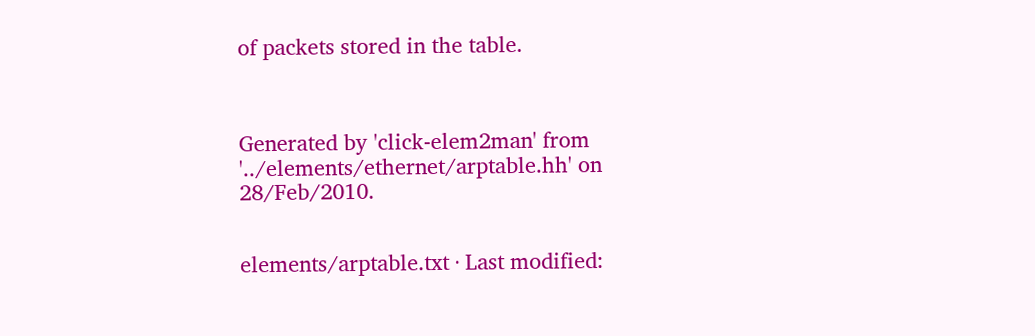of packets stored in the table.



Generated by 'click-elem2man' from '../elements/ethernet/arptable.hh' on 28/Feb/2010.


elements/arptable.txt · Last modified: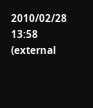2010/02/28 13:58 (external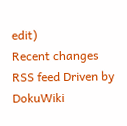edit)
Recent changes RSS feed Driven by DokuWiki